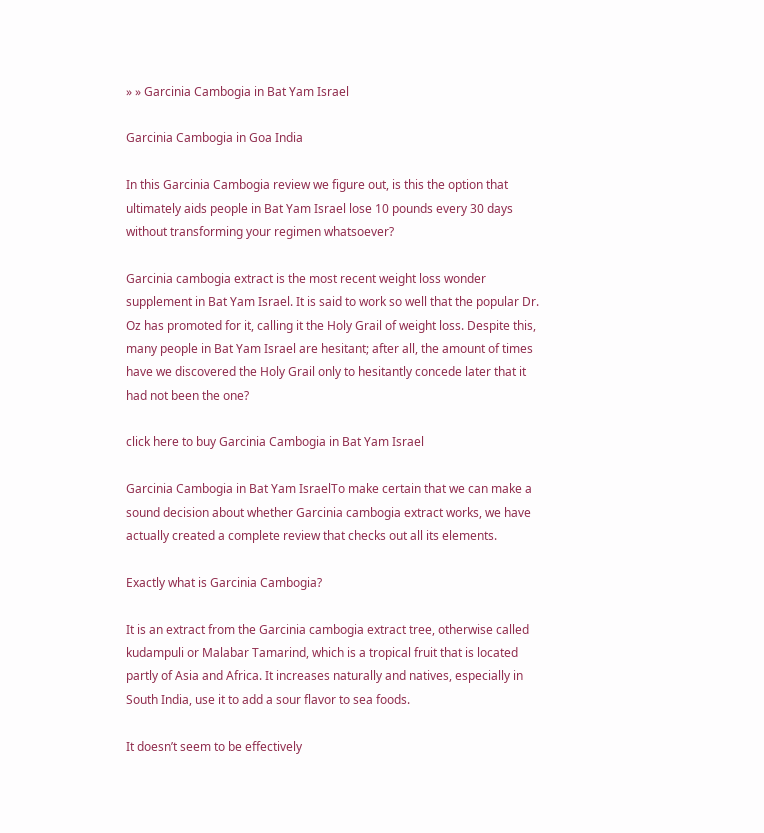» » Garcinia Cambogia in Bat Yam Israel

Garcinia Cambogia in Goa India

In this Garcinia Cambogia review we figure out, is this the option that ultimately aids people in Bat Yam Israel lose 10 pounds every 30 days without transforming your regimen whatsoever?

Garcinia cambogia extract is the most recent weight loss wonder supplement in Bat Yam Israel. It is said to work so well that the popular Dr. Oz has promoted for it, calling it the Holy Grail of weight loss. Despite this, many people in Bat Yam Israel are hesitant; after all, the amount of times have we discovered the Holy Grail only to hesitantly concede later that it had not been the one?

click here to buy Garcinia Cambogia in Bat Yam Israel

Garcinia Cambogia in Bat Yam IsraelTo make certain that we can make a sound decision about whether Garcinia cambogia extract works, we have actually created a complete review that checks out all its elements.

Exactly what is Garcinia Cambogia?

It is an extract from the Garcinia cambogia extract tree, otherwise called kudampuli or Malabar Tamarind, which is a tropical fruit that is located partly of Asia and Africa. It increases naturally and natives, especially in South India, use it to add a sour flavor to sea foods.

It doesn’t seem to be effectively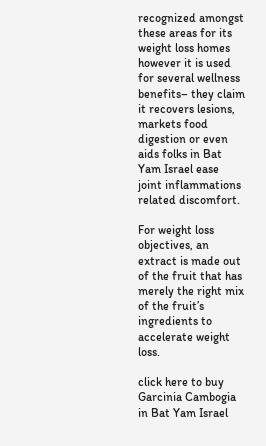recognized amongst these areas for its weight loss homes however it is used for several wellness benefits– they claim it recovers lesions, markets food digestion or even aids folks in Bat Yam Israel ease joint inflammations related discomfort.

For weight loss objectives, an extract is made out of the fruit that has merely the right mix of the fruit’s ingredients to accelerate weight loss.

click here to buy Garcinia Cambogia in Bat Yam Israel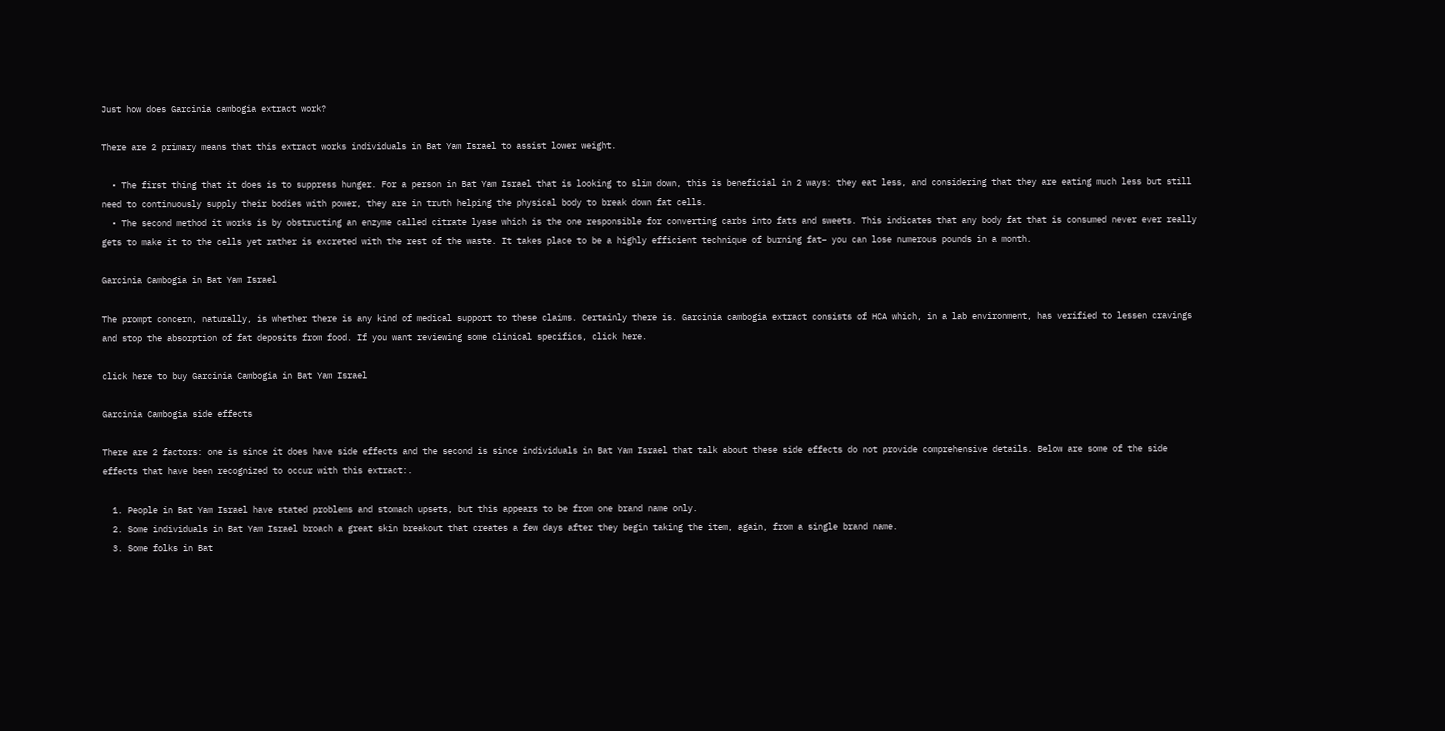Just how does Garcinia cambogia extract work?

There are 2 primary means that this extract works individuals in Bat Yam Israel to assist lower weight.

  • The first thing that it does is to suppress hunger. For a person in Bat Yam Israel that is looking to slim down, this is beneficial in 2 ways: they eat less, and considering that they are eating much less but still need to continuously supply their bodies with power, they are in truth helping the physical body to break down fat cells.
  • The second method it works is by obstructing an enzyme called citrate lyase which is the one responsible for converting carbs into fats and sweets. This indicates that any body fat that is consumed never ever really gets to make it to the cells yet rather is excreted with the rest of the waste. It takes place to be a highly efficient technique of burning fat– you can lose numerous pounds in a month.

Garcinia Cambogia in Bat Yam Israel

The prompt concern, naturally, is whether there is any kind of medical support to these claims. Certainly there is. Garcinia cambogia extract consists of HCA which, in a lab environment, has verified to lessen cravings and stop the absorption of fat deposits from food. If you want reviewing some clinical specifics, click here.

click here to buy Garcinia Cambogia in Bat Yam Israel

Garcinia Cambogia side effects

There are 2 factors: one is since it does have side effects and the second is since individuals in Bat Yam Israel that talk about these side effects do not provide comprehensive details. Below are some of the side effects that have been recognized to occur with this extract:.

  1. People in Bat Yam Israel have stated problems and stomach upsets, but this appears to be from one brand name only.
  2. Some individuals in Bat Yam Israel broach a great skin breakout that creates a few days after they begin taking the item, again, from a single brand name.
  3. Some folks in Bat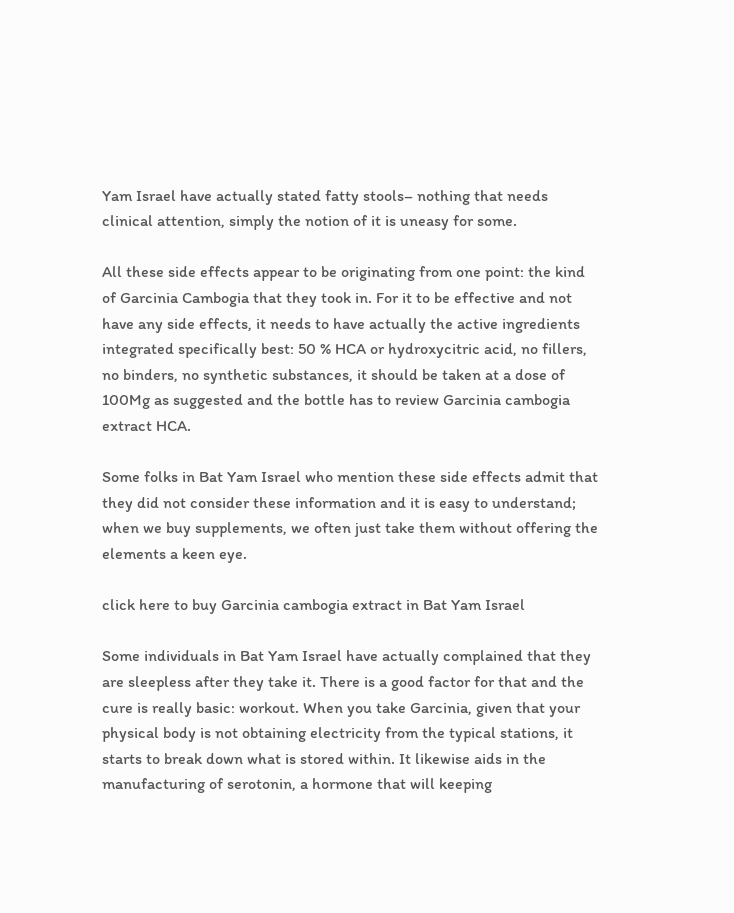Yam Israel have actually stated fatty stools– nothing that needs clinical attention, simply the notion of it is uneasy for some.

All these side effects appear to be originating from one point: the kind of Garcinia Cambogia that they took in. For it to be effective and not have any side effects, it needs to have actually the active ingredients integrated specifically best: 50 % HCA or hydroxycitric acid, no fillers, no binders, no synthetic substances, it should be taken at a dose of 100Mg as suggested and the bottle has to review Garcinia cambogia extract HCA.

Some folks in Bat Yam Israel who mention these side effects admit that they did not consider these information and it is easy to understand; when we buy supplements, we often just take them without offering the elements a keen eye.

click here to buy Garcinia cambogia extract in Bat Yam Israel

Some individuals in Bat Yam Israel have actually complained that they are sleepless after they take it. There is a good factor for that and the cure is really basic: workout. When you take Garcinia, given that your physical body is not obtaining electricity from the typical stations, it starts to break down what is stored within. It likewise aids in the manufacturing of serotonin, a hormone that will keeping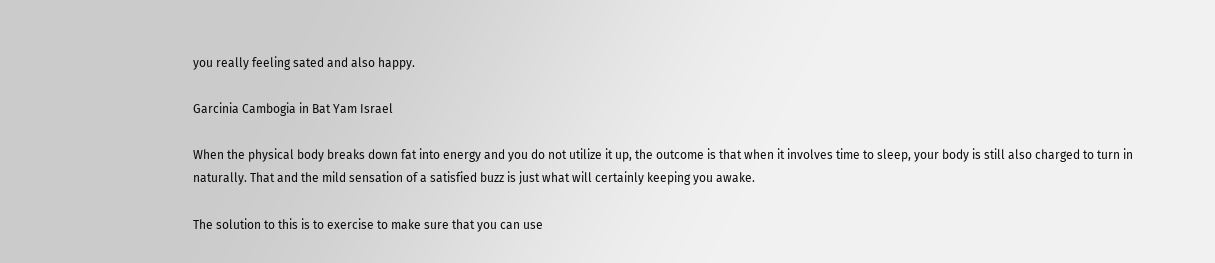you really feeling sated and also happy.

Garcinia Cambogia in Bat Yam Israel

When the physical body breaks down fat into energy and you do not utilize it up, the outcome is that when it involves time to sleep, your body is still also charged to turn in naturally. That and the mild sensation of a satisfied buzz is just what will certainly keeping you awake.

The solution to this is to exercise to make sure that you can use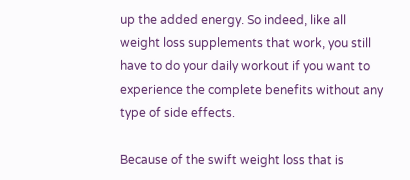up the added energy. So indeed, like all weight loss supplements that work, you still have to do your daily workout if you want to experience the complete benefits without any type of side effects.

Because of the swift weight loss that is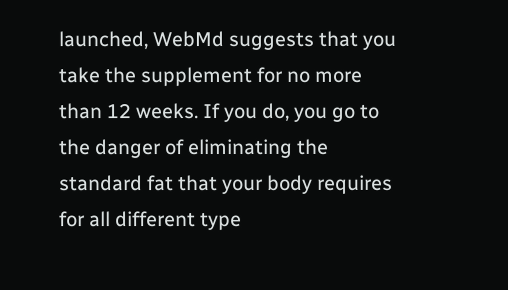launched, WebMd suggests that you take the supplement for no more than 12 weeks. If you do, you go to the danger of eliminating the standard fat that your body requires for all different type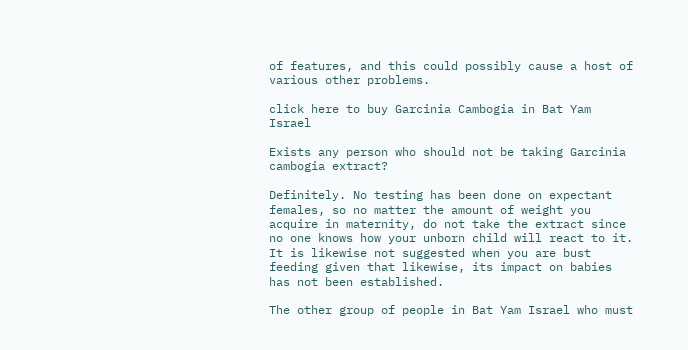of features, and this could possibly cause a host of various other problems.

click here to buy Garcinia Cambogia in Bat Yam Israel

Exists any person who should not be taking Garcinia cambogia extract?

Definitely. No testing has been done on expectant females, so no matter the amount of weight you acquire in maternity, do not take the extract since no one knows how your unborn child will react to it. It is likewise not suggested when you are bust feeding given that likewise, its impact on babies has not been established.

The other group of people in Bat Yam Israel who must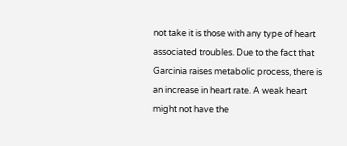not take it is those with any type of heart associated troubles. Due to the fact that Garcinia raises metabolic process, there is an increase in heart rate. A weak heart might not have the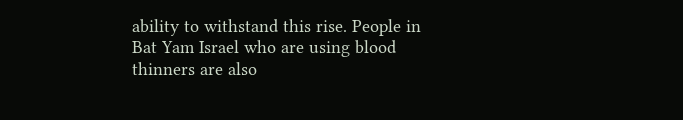ability to withstand this rise. People in Bat Yam Israel who are using blood thinners are also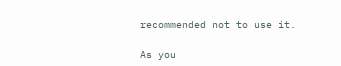recommended not to use it.

As you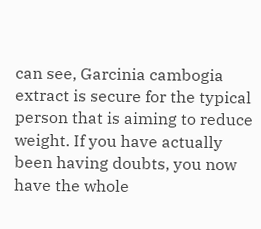can see, Garcinia cambogia extract is secure for the typical person that is aiming to reduce weight. If you have actually been having doubts, you now have the whole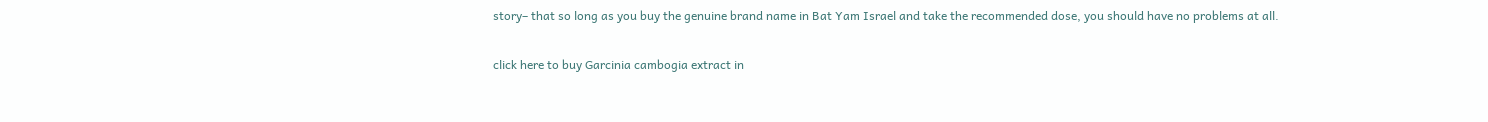story– that so long as you buy the genuine brand name in Bat Yam Israel and take the recommended dose, you should have no problems at all.

click here to buy Garcinia cambogia extract in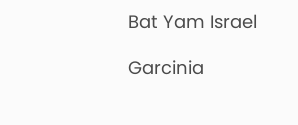Bat Yam Israel

Garcinia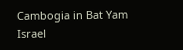Cambogia in Bat Yam Israel